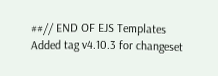##// END OF EJS Templates
Added tag v4.10.3 for changeset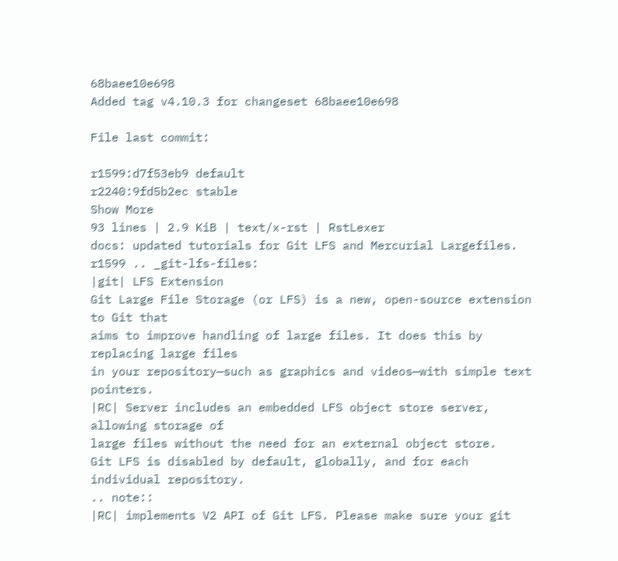68baee10e698
Added tag v4.10.3 for changeset 68baee10e698

File last commit:

r1599:d7f53eb9 default
r2240:9fd5b2ec stable
Show More
93 lines | 2.9 KiB | text/x-rst | RstLexer
docs: updated tutorials for Git LFS and Mercurial Largefiles.
r1599 .. _git-lfs-files:
|git| LFS Extension
Git Large File Storage (or LFS) is a new, open-source extension to Git that
aims to improve handling of large files. It does this by replacing large files
in your repository—such as graphics and videos—with simple text pointers.
|RC| Server includes an embedded LFS object store server, allowing storage of
large files without the need for an external object store.
Git LFS is disabled by default, globally, and for each individual repository.
.. note::
|RC| implements V2 API of Git LFS. Please make sure your git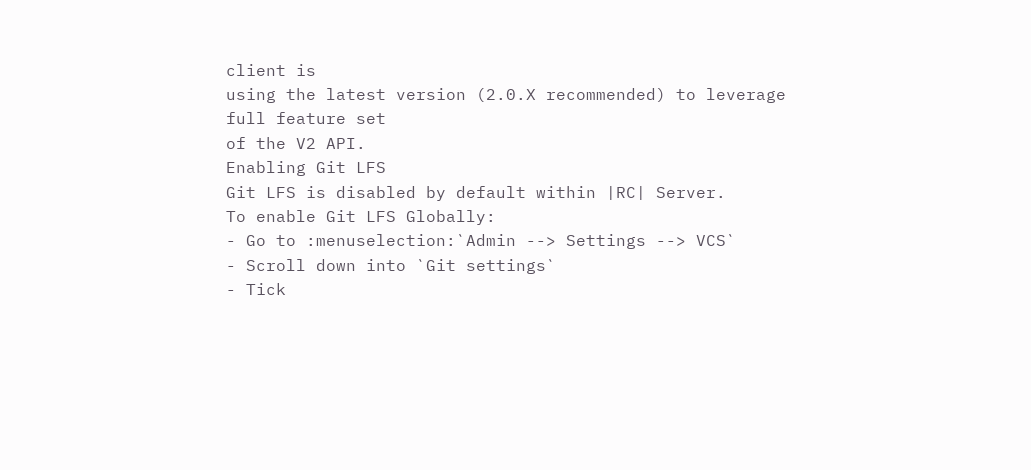client is
using the latest version (2.0.X recommended) to leverage full feature set
of the V2 API.
Enabling Git LFS
Git LFS is disabled by default within |RC| Server.
To enable Git LFS Globally:
- Go to :menuselection:`Admin --> Settings --> VCS`
- Scroll down into `Git settings`
- Tick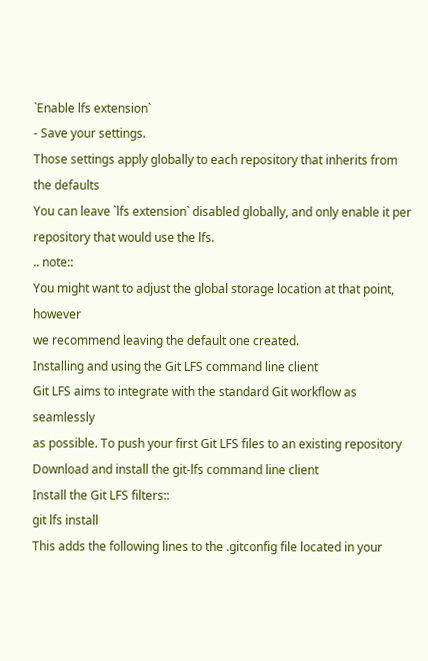`Enable lfs extension`
- Save your settings.
Those settings apply globally to each repository that inherits from the defaults
You can leave `lfs extension` disabled globally, and only enable it per
repository that would use the lfs.
.. note::
You might want to adjust the global storage location at that point, however
we recommend leaving the default one created.
Installing and using the Git LFS command line client
Git LFS aims to integrate with the standard Git workflow as seamlessly
as possible. To push your first Git LFS files to an existing repository
Download and install the git-lfs command line client
Install the Git LFS filters::
git lfs install
This adds the following lines to the .gitconfig file located in your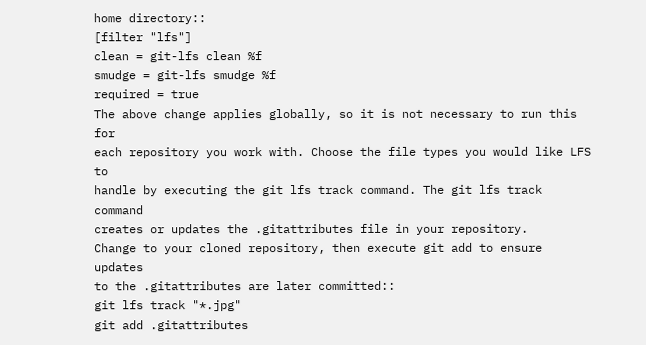home directory::
[filter "lfs"]
clean = git-lfs clean %f
smudge = git-lfs smudge %f
required = true
The above change applies globally, so it is not necessary to run this for
each repository you work with. Choose the file types you would like LFS to
handle by executing the git lfs track command. The git lfs track command
creates or updates the .gitattributes file in your repository.
Change to your cloned repository, then execute git add to ensure updates
to the .gitattributes are later committed::
git lfs track "*.jpg"
git add .gitattributes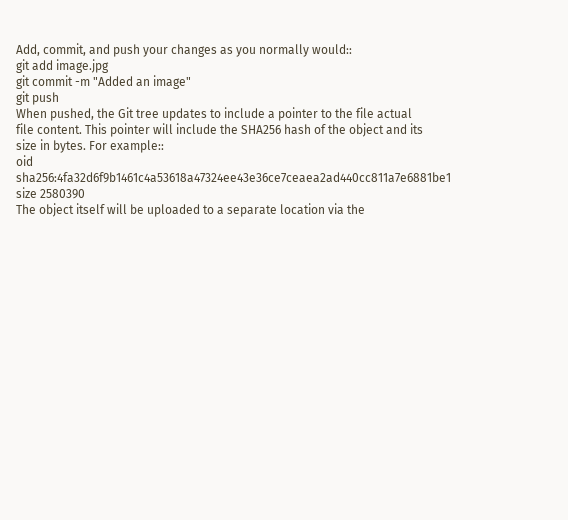Add, commit, and push your changes as you normally would::
git add image.jpg
git commit -m "Added an image"
git push
When pushed, the Git tree updates to include a pointer to the file actual
file content. This pointer will include the SHA256 hash of the object and its
size in bytes. For example::
oid sha256:4fa32d6f9b1461c4a53618a47324ee43e36ce7ceaea2ad440cc811a7e6881be1
size 2580390
The object itself will be uploaded to a separate location via the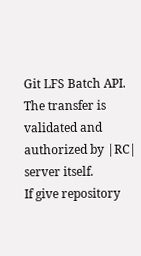Git LFS Batch API.
The transfer is validated and authorized by |RC| server itself.
If give repository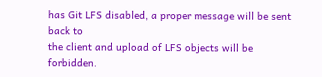has Git LFS disabled, a proper message will be sent back to
the client and upload of LFS objects will be forbidden.